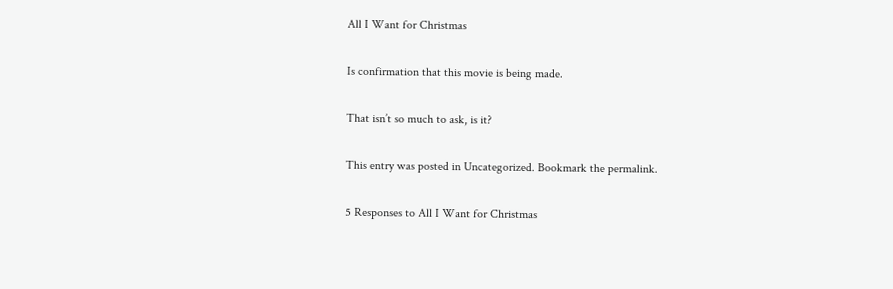All I Want for Christmas

Is confirmation that this movie is being made.

That isn’t so much to ask, is it?

This entry was posted in Uncategorized. Bookmark the permalink.

5 Responses to All I Want for Christmas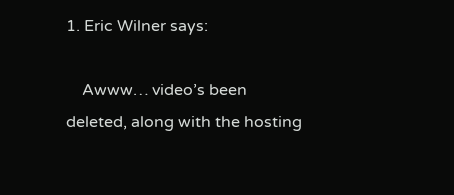1. Eric Wilner says:

    Awww… video’s been deleted, along with the hosting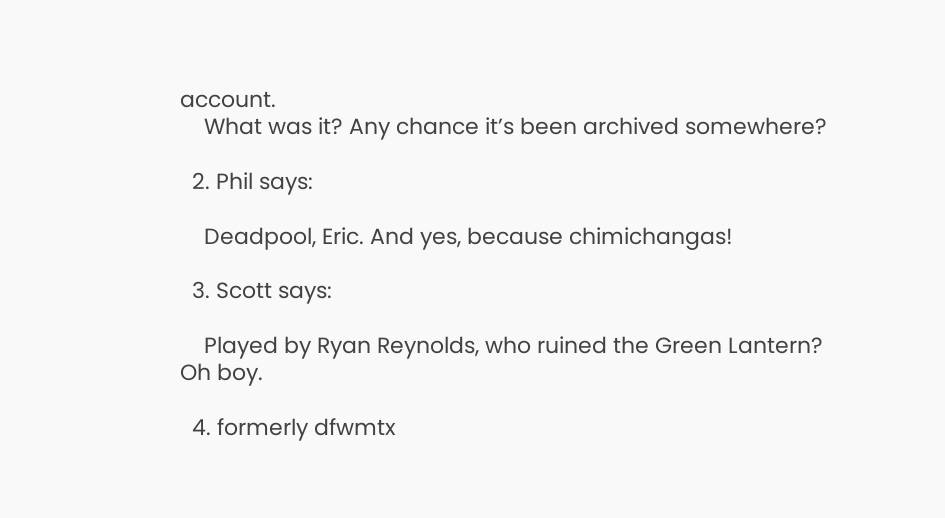account.
    What was it? Any chance it’s been archived somewhere?

  2. Phil says:

    Deadpool, Eric. And yes, because chimichangas!

  3. Scott says:

    Played by Ryan Reynolds, who ruined the Green Lantern? Oh boy.

  4. formerly dfwmtx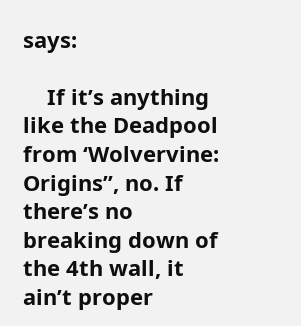says:

    If it’s anything like the Deadpool from ‘Wolvervine: Origins”, no. If there’s no breaking down of the 4th wall, it ain’t proper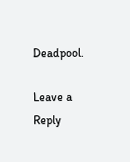Deadpool.

Leave a Reply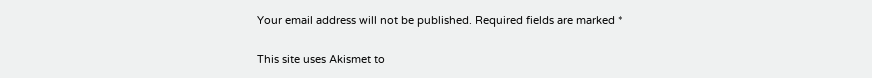Your email address will not be published. Required fields are marked *

This site uses Akismet to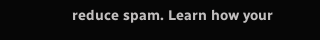reduce spam. Learn how your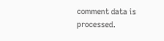comment data is processed.